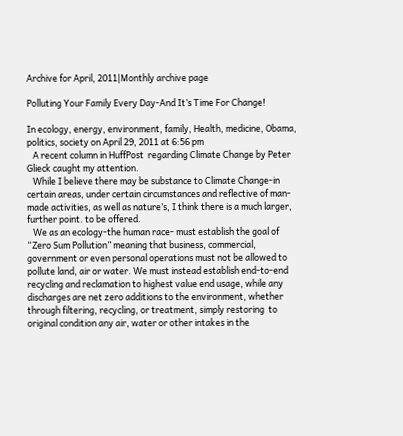Archive for April, 2011|Monthly archive page

Polluting Your Family Every Day-And It’s Time For Change!

In ecology, energy, environment, family, Health, medicine, Obama, politics, society on April 29, 2011 at 6:56 pm
   A recent column in HuffPost  regarding Climate Change by Peter Glieck caught my attention.
   While I believe there may be substance to Climate Change-in certain areas, under certain circumstances and reflective of man-made activities, as well as nature’s, I think there is a much larger, further point. to be offered.
   We as an ecology-the human race- must establish the goal of “Zero Sum Pollution” meaning that business, commercial, government or even personal operations must not be allowed to pollute land, air or water. We must instead establish end-to-end recycling and reclamation to highest value end usage, while any discharges are net zero additions to the environment, whether through filtering, recycling, or treatment, simply restoring  to original condition any air, water or other intakes in the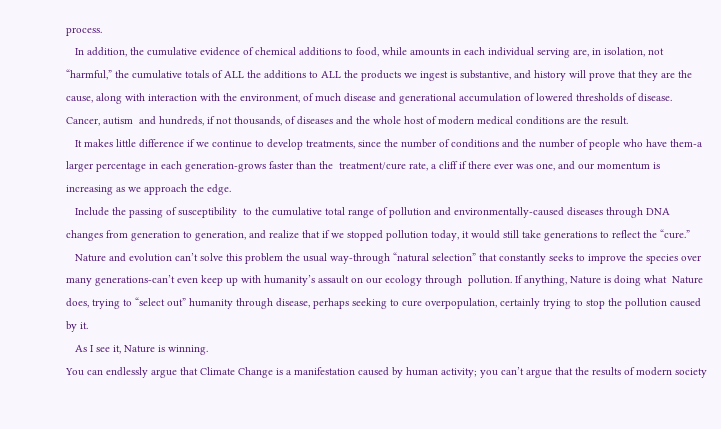process.
   In addition, the cumulative evidence of chemical additions to food, while amounts in each individual serving are, in isolation, not “harmful,” the cumulative totals of ALL the additions to ALL the products we ingest is substantive, and history will prove that they are the cause, along with interaction with the environment, of much disease and generational accumulation of lowered thresholds of disease.  Cancer, autism  and hundreds, if not thousands, of diseases and the whole host of modern medical conditions are the result.
   It makes little difference if we continue to develop treatments, since the number of conditions and the number of people who have them-a larger percentage in each generation-grows faster than the  treatment/cure rate, a cliff if there ever was one, and our momentum is increasing as we approach the edge.
   Include the passing of susceptibility  to the cumulative total range of pollution and environmentally-caused diseases through DNA changes from generation to generation, and realize that if we stopped pollution today, it would still take generations to reflect the “cure.”
   Nature and evolution can’t solve this problem the usual way-through “natural selection” that constantly seeks to improve the species over many generations-can’t even keep up with humanity’s assault on our ecology through  pollution. If anything, Nature is doing what  Nature does, trying to “select out” humanity through disease, perhaps seeking to cure overpopulation, certainly trying to stop the pollution caused by it.
   As I see it, Nature is winning.
You can endlessly argue that Climate Change is a manifestation caused by human activity; you can’t argue that the results of modern society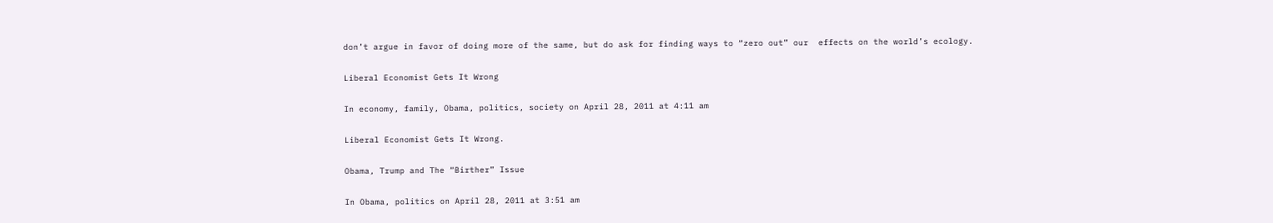don’t argue in favor of doing more of the same, but do ask for finding ways to “zero out” our  effects on the world’s ecology.

Liberal Economist Gets It Wrong

In economy, family, Obama, politics, society on April 28, 2011 at 4:11 am

Liberal Economist Gets It Wrong.

Obama, Trump and The “Birther” Issue

In Obama, politics on April 28, 2011 at 3:51 am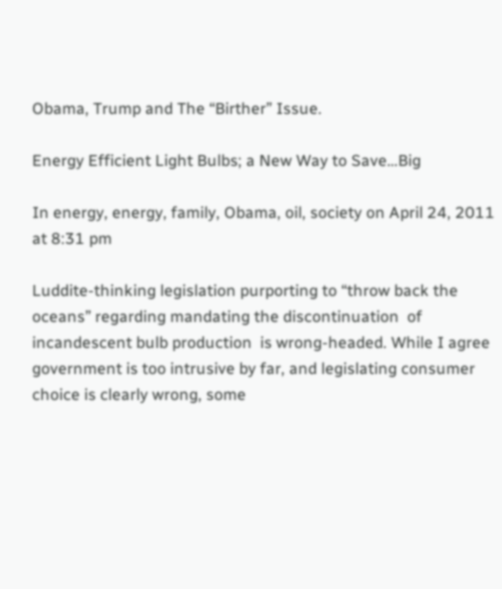Obama, Trump and The “Birther” Issue.

Energy Efficient Light Bulbs; a New Way to Save…Big

In energy, energy, family, Obama, oil, society on April 24, 2011 at 8:31 pm

Luddite-thinking legislation purporting to “throw back the oceans” regarding mandating the discontinuation  of incandescent bulb production  is wrong-headed. While I agree government is too intrusive by far, and legislating consumer choice is clearly wrong, some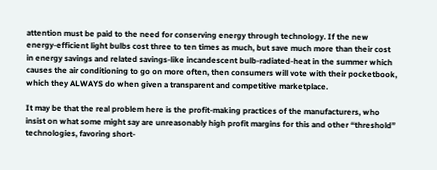attention must be paid to the need for conserving energy through technology. If the new energy-efficient light bulbs cost three to ten times as much, but save much more than their cost in energy savings and related savings-like incandescent bulb-radiated-heat in the summer which causes the air conditioning to go on more often, then consumers will vote with their pocketbook, which they ALWAYS do when given a transparent and competitive marketplace.

It may be that the real problem here is the profit-making practices of the manufacturers, who insist on what some might say are unreasonably high profit margins for this and other “threshold” technologies, favoring short-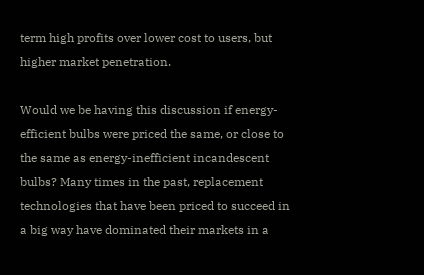term high profits over lower cost to users, but higher market penetration.

Would we be having this discussion if energy-efficient bulbs were priced the same, or close to the same as energy-inefficient incandescent bulbs? Many times in the past, replacement technologies that have been priced to succeed in a big way have dominated their markets in a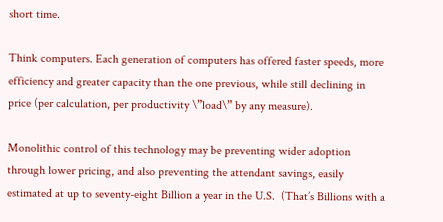short time.

Think computers. Each generation of computers has offered faster speeds, more efficiency and greater capacity than the one previous, while still declining in price (per calculation, per productivity \”load\” by any measure).

Monolithic control of this technology may be preventing wider adoption through lower pricing, and also preventing the attendant savings, easily estimated at up to seventy-eight Billion a year in the U.S.  (That’s Billions with a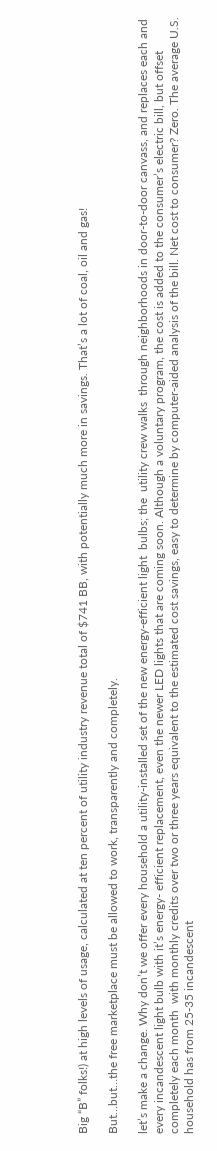Big “B” folks!) at high levels of usage, calculated at ten percent of utility industry revenue total of $741 BB, with potentially much more in savings. That’s a lot of coal, oil and gas!

But…but…the free marketplace must be allowed to work, transparently and completely.

let’s make a change. Why don’t we offer every household a utility-installed set of the new energy-efficient light  bulbs; the  utility crew walks  through neighborhoods in door-to-door canvass, and replaces each and every incandescent light bulb with it’s energy- efficient replacement, even the newer LED lights that are coming soon. Although a voluntary program, the cost is added to the consumer’s electric bill, but offset completely each month  with monthly credits over two or three years equivalent to the estimated cost savings, easy to determine by computer-aided analysis of the bill. Net cost to consumer? Zero. The average U.S. household has from 25-35 incandescent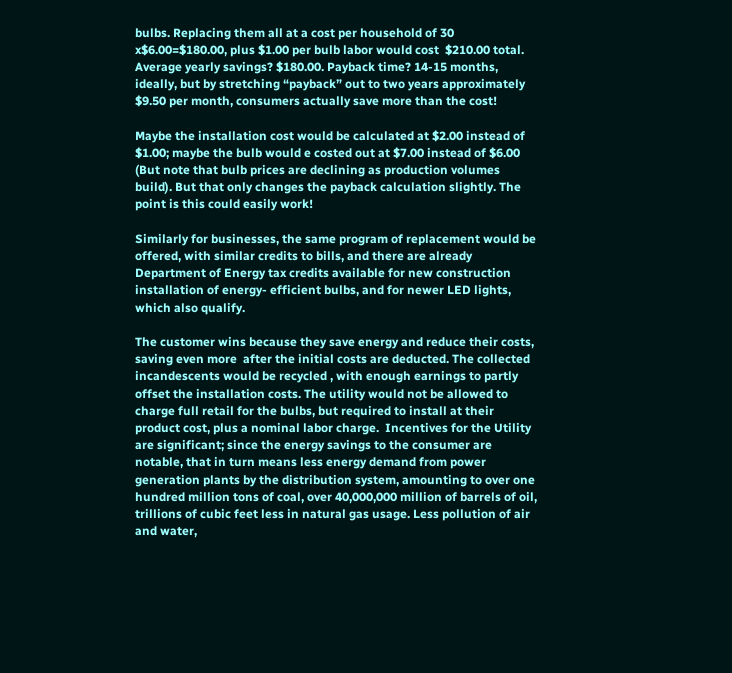bulbs. Replacing them all at a cost per household of 30 x$6.00=$180.00, plus $1.00 per bulb labor would cost  $210.00 total. Average yearly savings? $180.00. Payback time? 14-15 months, ideally, but by stretching “payback” out to two years approximately $9.50 per month, consumers actually save more than the cost!

Maybe the installation cost would be calculated at $2.00 instead of $1.00; maybe the bulb would e costed out at $7.00 instead of $6.00 (But note that bulb prices are declining as production volumes build). But that only changes the payback calculation slightly. The point is this could easily work!

Similarly for businesses, the same program of replacement would be offered, with similar credits to bills, and there are already Department of Energy tax credits available for new construction installation of energy- efficient bulbs, and for newer LED lights, which also qualify.

The customer wins because they save energy and reduce their costs, saving even more  after the initial costs are deducted. The collected incandescents would be recycled , with enough earnings to partly offset the installation costs. The utility would not be allowed to charge full retail for the bulbs, but required to install at their product cost, plus a nominal labor charge.  Incentives for the Utility are significant; since the energy savings to the consumer are notable, that in turn means less energy demand from power generation plants by the distribution system, amounting to over one hundred million tons of coal, over 40,000,000 million of barrels of oil, trillions of cubic feet less in natural gas usage. Less pollution of air and water,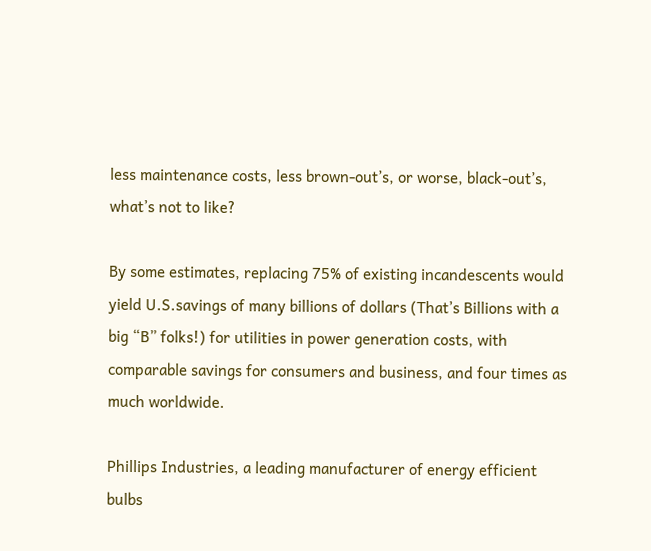less maintenance costs, less brown-out’s, or worse, black-out’s, what’s not to like?

By some estimates, replacing 75% of existing incandescents would yield U.S.savings of many billions of dollars (That’s Billions with a big “B” folks!) for utilities in power generation costs, with comparable savings for consumers and business, and four times as much worldwide.

Phillips Industries, a leading manufacturer of energy efficient bulbs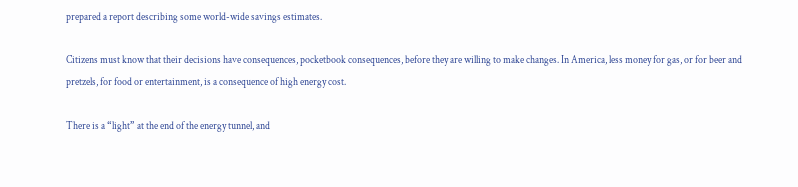prepared a report describing some world-wide savings estimates.

Citizens must know that their decisions have consequences, pocketbook consequences, before they are willing to make changes. In America, less money for gas, or for beer and pretzels, for food or entertainment, is a consequence of high energy cost.

There is a “light” at the end of the energy tunnel, and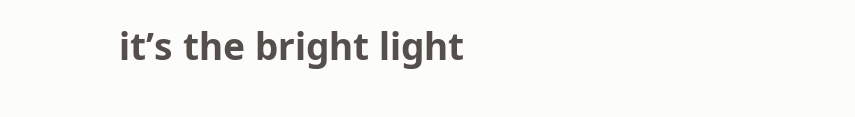it’s the bright light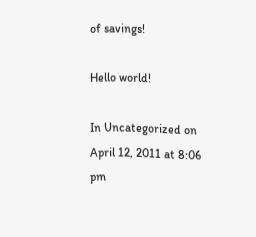of savings!

Hello world!

In Uncategorized on April 12, 2011 at 8:06 pm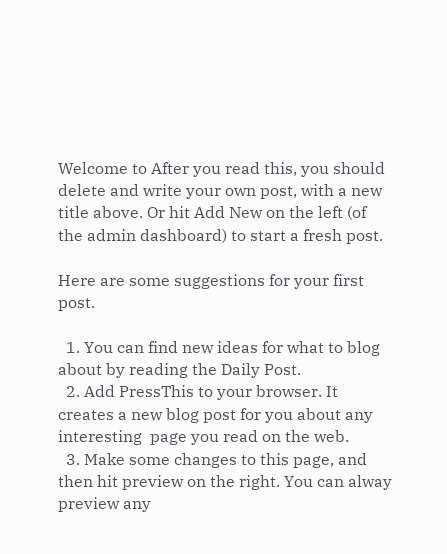Welcome to After you read this, you should delete and write your own post, with a new title above. Or hit Add New on the left (of the admin dashboard) to start a fresh post.

Here are some suggestions for your first post.

  1. You can find new ideas for what to blog about by reading the Daily Post.
  2. Add PressThis to your browser. It creates a new blog post for you about any interesting  page you read on the web.
  3. Make some changes to this page, and then hit preview on the right. You can alway preview any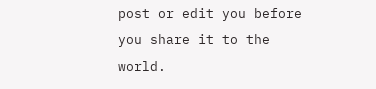post or edit you before you share it to the world.